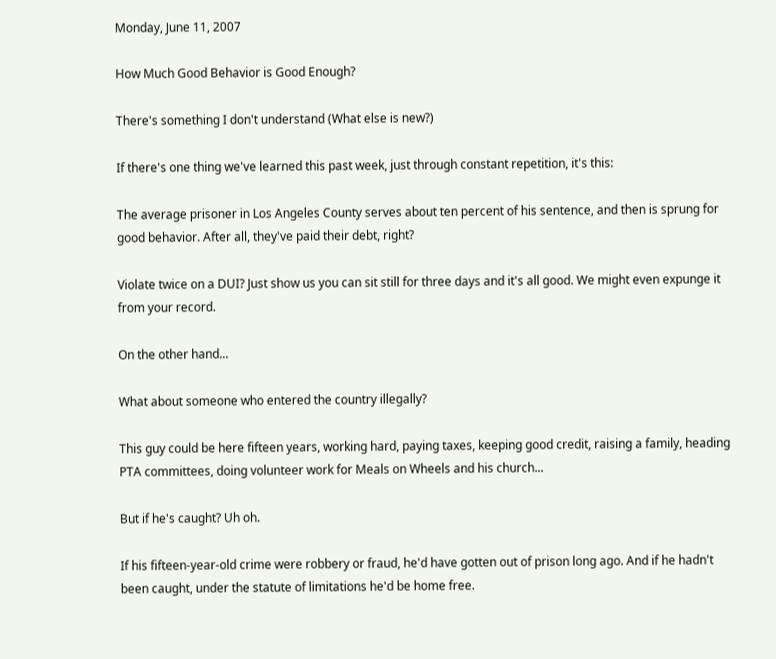Monday, June 11, 2007

How Much Good Behavior is Good Enough?

There's something I don't understand (What else is new?)

If there's one thing we've learned this past week, just through constant repetition, it's this:

The average prisoner in Los Angeles County serves about ten percent of his sentence, and then is sprung for good behavior. After all, they've paid their debt, right?

Violate twice on a DUI? Just show us you can sit still for three days and it's all good. We might even expunge it from your record.

On the other hand...

What about someone who entered the country illegally?

This guy could be here fifteen years, working hard, paying taxes, keeping good credit, raising a family, heading PTA committees, doing volunteer work for Meals on Wheels and his church...

But if he's caught? Uh oh.

If his fifteen-year-old crime were robbery or fraud, he'd have gotten out of prison long ago. And if he hadn't been caught, under the statute of limitations he'd be home free.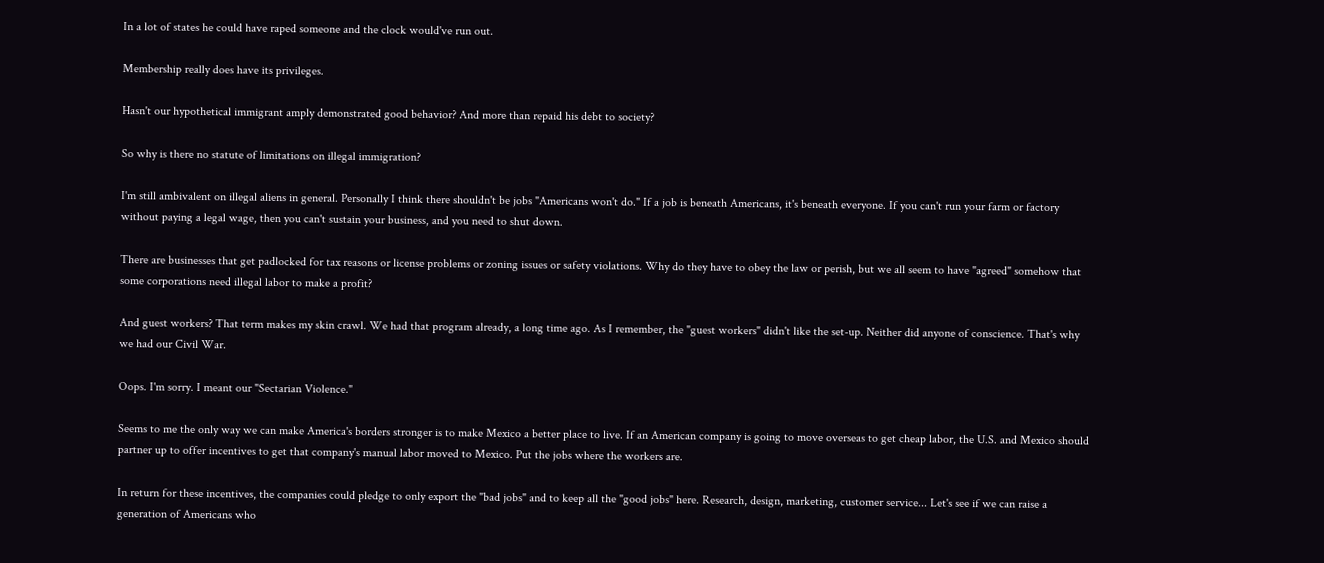In a lot of states he could have raped someone and the clock would've run out.

Membership really does have its privileges.

Hasn't our hypothetical immigrant amply demonstrated good behavior? And more than repaid his debt to society?

So why is there no statute of limitations on illegal immigration?

I'm still ambivalent on illegal aliens in general. Personally I think there shouldn't be jobs "Americans won't do." If a job is beneath Americans, it's beneath everyone. If you can't run your farm or factory without paying a legal wage, then you can't sustain your business, and you need to shut down.

There are businesses that get padlocked for tax reasons or license problems or zoning issues or safety violations. Why do they have to obey the law or perish, but we all seem to have "agreed" somehow that some corporations need illegal labor to make a profit?

And guest workers? That term makes my skin crawl. We had that program already, a long time ago. As I remember, the "guest workers" didn't like the set-up. Neither did anyone of conscience. That's why we had our Civil War.

Oops. I'm sorry. I meant our "Sectarian Violence."

Seems to me the only way we can make America's borders stronger is to make Mexico a better place to live. If an American company is going to move overseas to get cheap labor, the U.S. and Mexico should partner up to offer incentives to get that company's manual labor moved to Mexico. Put the jobs where the workers are.

In return for these incentives, the companies could pledge to only export the "bad jobs" and to keep all the "good jobs" here. Research, design, marketing, customer service... Let's see if we can raise a generation of Americans who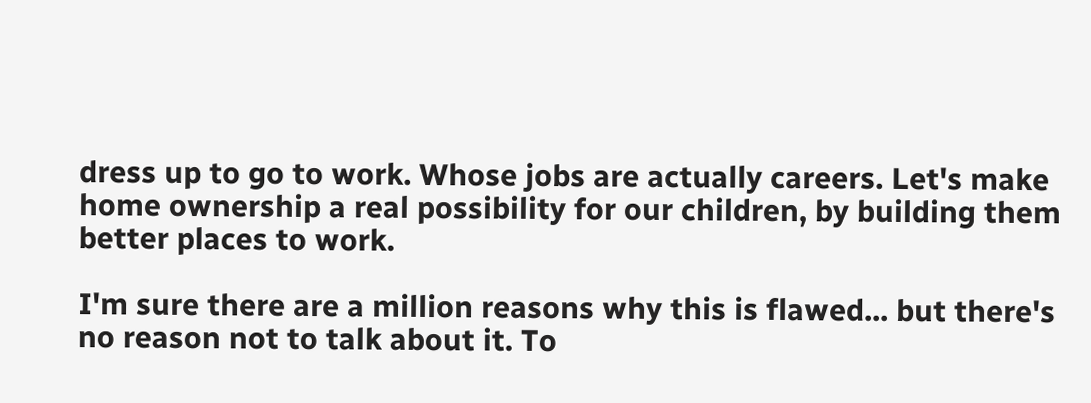dress up to go to work. Whose jobs are actually careers. Let's make home ownership a real possibility for our children, by building them better places to work.

I'm sure there are a million reasons why this is flawed... but there's no reason not to talk about it. To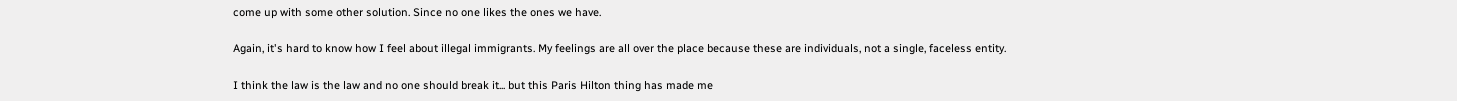come up with some other solution. Since no one likes the ones we have.

Again, it's hard to know how I feel about illegal immigrants. My feelings are all over the place because these are individuals, not a single, faceless entity.

I think the law is the law and no one should break it... but this Paris Hilton thing has made me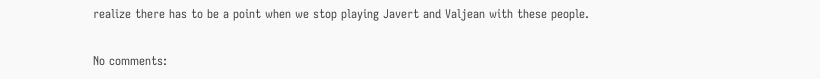realize there has to be a point when we stop playing Javert and Valjean with these people.

No comments: